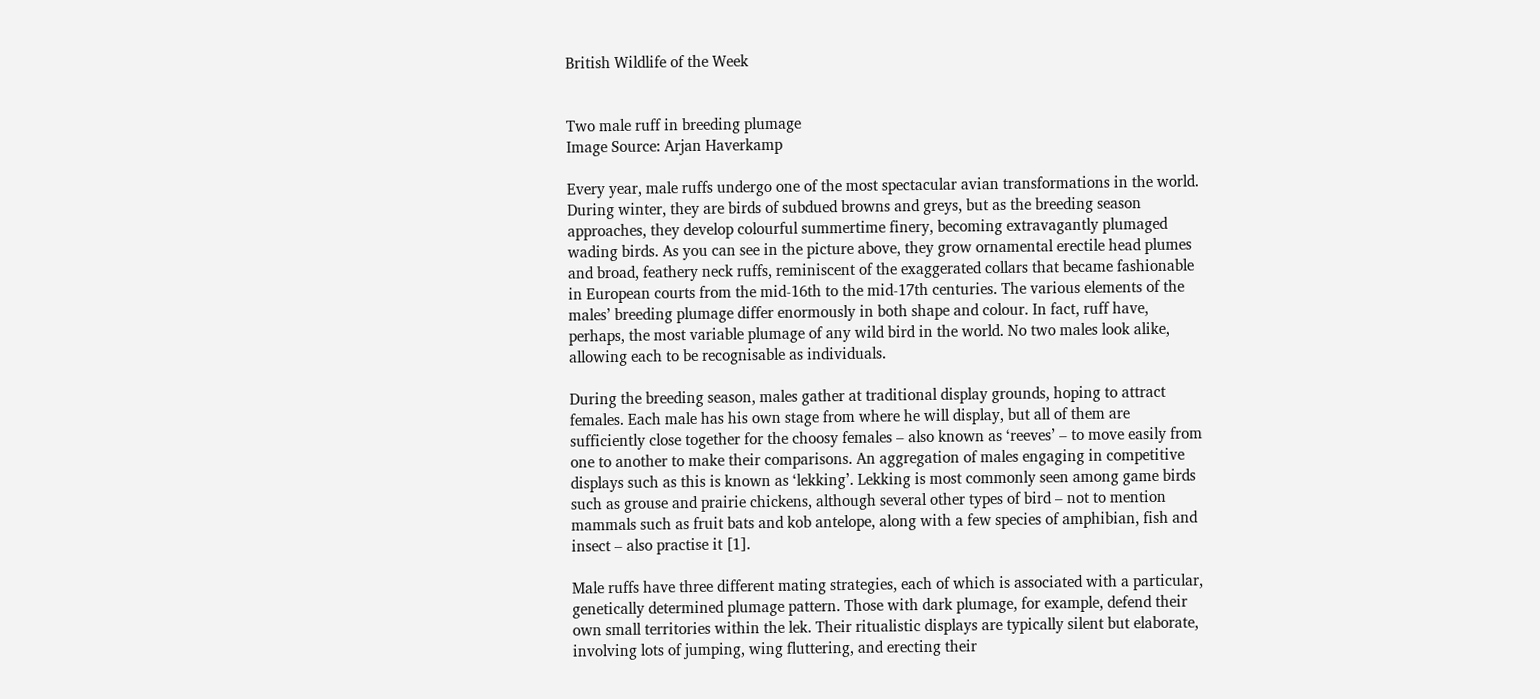British Wildlife of the Week


Two male ruff in breeding plumage
Image Source: Arjan Haverkamp

Every year, male ruffs undergo one of the most spectacular avian transformations in the world. During winter, they are birds of subdued browns and greys, but as the breeding season approaches, they develop colourful summertime finery, becoming extravagantly plumaged wading birds. As you can see in the picture above, they grow ornamental erectile head plumes and broad, feathery neck ruffs, reminiscent of the exaggerated collars that became fashionable in European courts from the mid-16th to the mid-17th centuries. The various elements of the males’ breeding plumage differ enormously in both shape and colour. In fact, ruff have, perhaps, the most variable plumage of any wild bird in the world. No two males look alike, allowing each to be recognisable as individuals.

During the breeding season, males gather at traditional display grounds, hoping to attract females. Each male has his own stage from where he will display, but all of them are sufficiently close together for the choosy females – also known as ‘reeves’ – to move easily from one to another to make their comparisons. An aggregation of males engaging in competitive displays such as this is known as ‘lekking’. Lekking is most commonly seen among game birds such as grouse and prairie chickens, although several other types of bird – not to mention mammals such as fruit bats and kob antelope, along with a few species of amphibian, fish and insect – also practise it [1].

Male ruffs have three different mating strategies, each of which is associated with a particular, genetically determined plumage pattern. Those with dark plumage, for example, defend their own small territories within the lek. Their ritualistic displays are typically silent but elaborate, involving lots of jumping, wing fluttering, and erecting their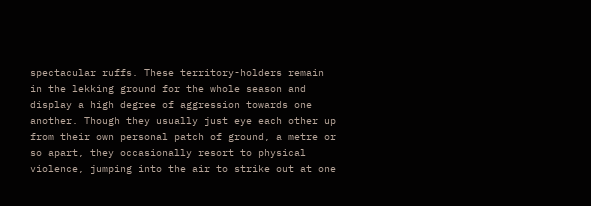spectacular ruffs. These territory-holders remain in the lekking ground for the whole season and display a high degree of aggression towards one another. Though they usually just eye each other up from their own personal patch of ground, a metre or so apart, they occasionally resort to physical violence, jumping into the air to strike out at one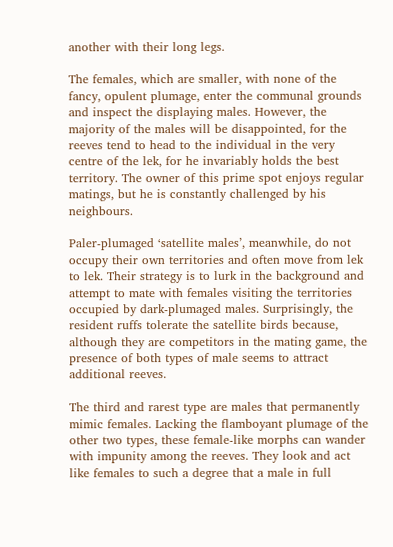another with their long legs.

The females, which are smaller, with none of the fancy, opulent plumage, enter the communal grounds and inspect the displaying males. However, the majority of the males will be disappointed, for the reeves tend to head to the individual in the very centre of the lek, for he invariably holds the best territory. The owner of this prime spot enjoys regular matings, but he is constantly challenged by his neighbours.

Paler-plumaged ‘satellite males’, meanwhile, do not occupy their own territories and often move from lek to lek. Their strategy is to lurk in the background and attempt to mate with females visiting the territories occupied by dark-plumaged males. Surprisingly, the resident ruffs tolerate the satellite birds because, although they are competitors in the mating game, the presence of both types of male seems to attract additional reeves.

The third and rarest type are males that permanently mimic females. Lacking the flamboyant plumage of the other two types, these female-like morphs can wander with impunity among the reeves. They look and act like females to such a degree that a male in full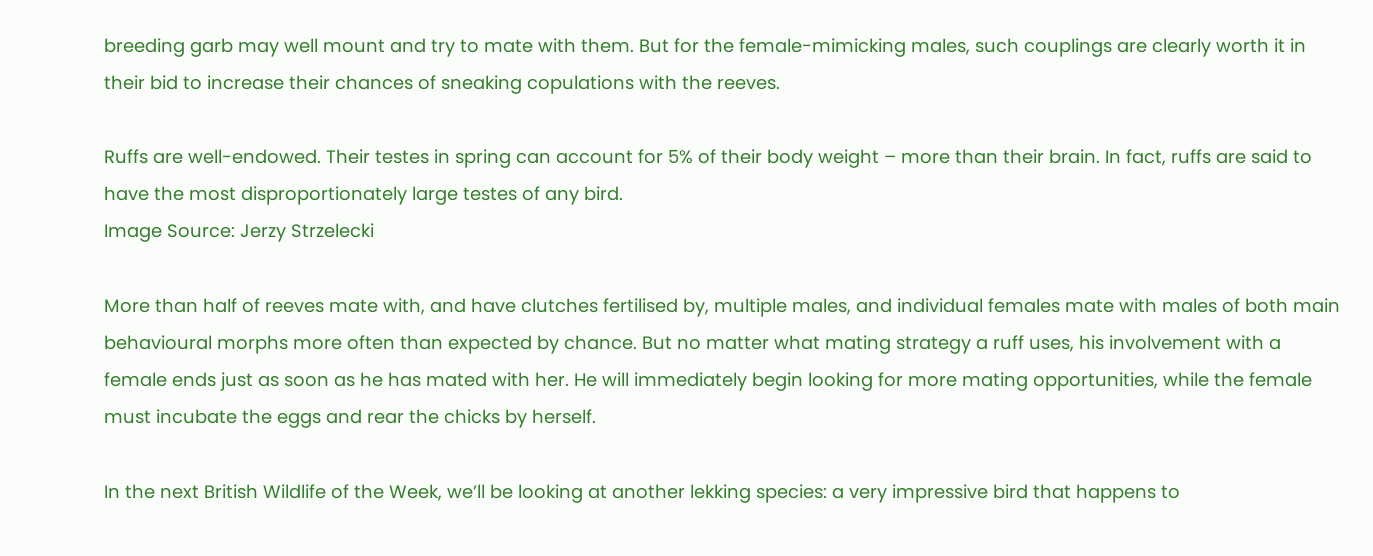breeding garb may well mount and try to mate with them. But for the female-mimicking males, such couplings are clearly worth it in their bid to increase their chances of sneaking copulations with the reeves.

Ruffs are well-endowed. Their testes in spring can account for 5% of their body weight – more than their brain. In fact, ruffs are said to have the most disproportionately large testes of any bird.
Image Source: Jerzy Strzelecki

More than half of reeves mate with, and have clutches fertilised by, multiple males, and individual females mate with males of both main behavioural morphs more often than expected by chance. But no matter what mating strategy a ruff uses, his involvement with a female ends just as soon as he has mated with her. He will immediately begin looking for more mating opportunities, while the female must incubate the eggs and rear the chicks by herself.

In the next British Wildlife of the Week, we’ll be looking at another lekking species: a very impressive bird that happens to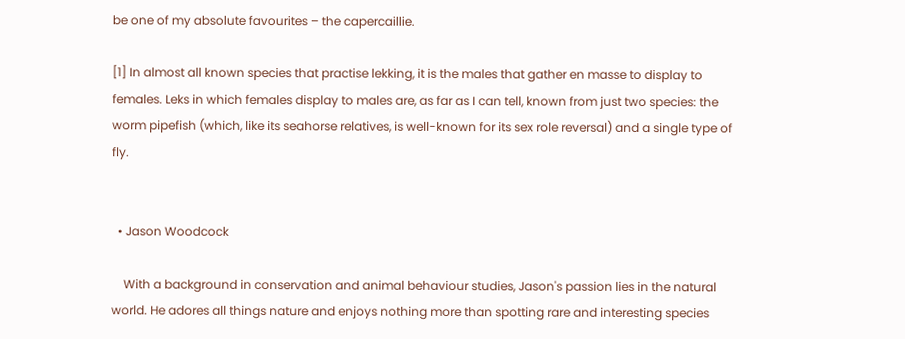be one of my absolute favourites – the capercaillie.

[1] In almost all known species that practise lekking, it is the males that gather en masse to display to females. Leks in which females display to males are, as far as I can tell, known from just two species: the worm pipefish (which, like its seahorse relatives, is well-known for its sex role reversal) and a single type of fly.


  • Jason Woodcock

    With a background in conservation and animal behaviour studies, Jason's passion lies in the natural world. He adores all things nature and enjoys nothing more than spotting rare and interesting species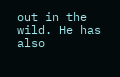out in the wild. He has also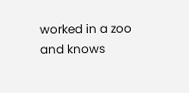worked in a zoo and knows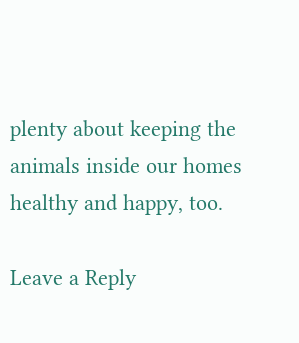plenty about keeping the animals inside our homes healthy and happy, too.

Leave a Reply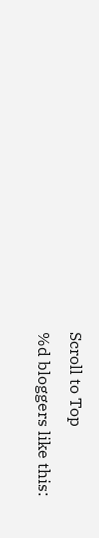Scroll to Top
%d bloggers like this: